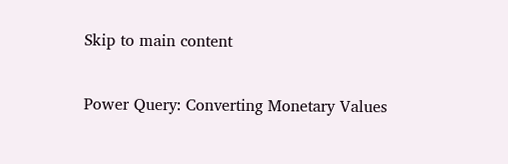Skip to main content

Power Query: Converting Monetary Values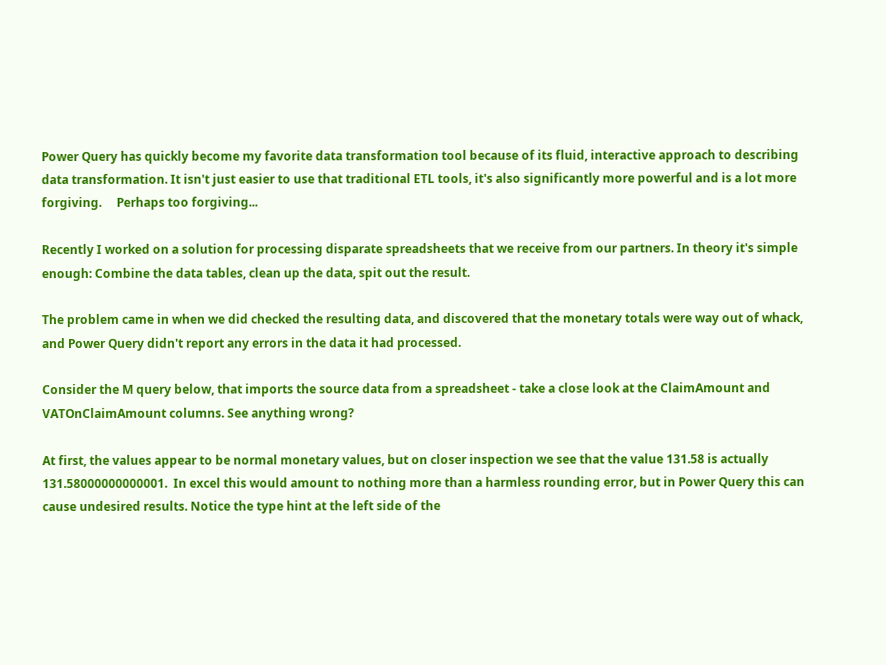Power Query has quickly become my favorite data transformation tool because of its fluid, interactive approach to describing data transformation. It isn't just easier to use that traditional ETL tools, it's also significantly more powerful and is a lot more forgiving.     Perhaps too forgiving...

Recently I worked on a solution for processing disparate spreadsheets that we receive from our partners. In theory it's simple enough: Combine the data tables, clean up the data, spit out the result.

The problem came in when we did checked the resulting data, and discovered that the monetary totals were way out of whack, and Power Query didn't report any errors in the data it had processed.

Consider the M query below, that imports the source data from a spreadsheet - take a close look at the ClaimAmount and VATOnClaimAmount columns. See anything wrong?

At first, the values appear to be normal monetary values, but on closer inspection we see that the value 131.58 is actually 131.58000000000001.  In excel this would amount to nothing more than a harmless rounding error, but in Power Query this can cause undesired results. Notice the type hint at the left side of the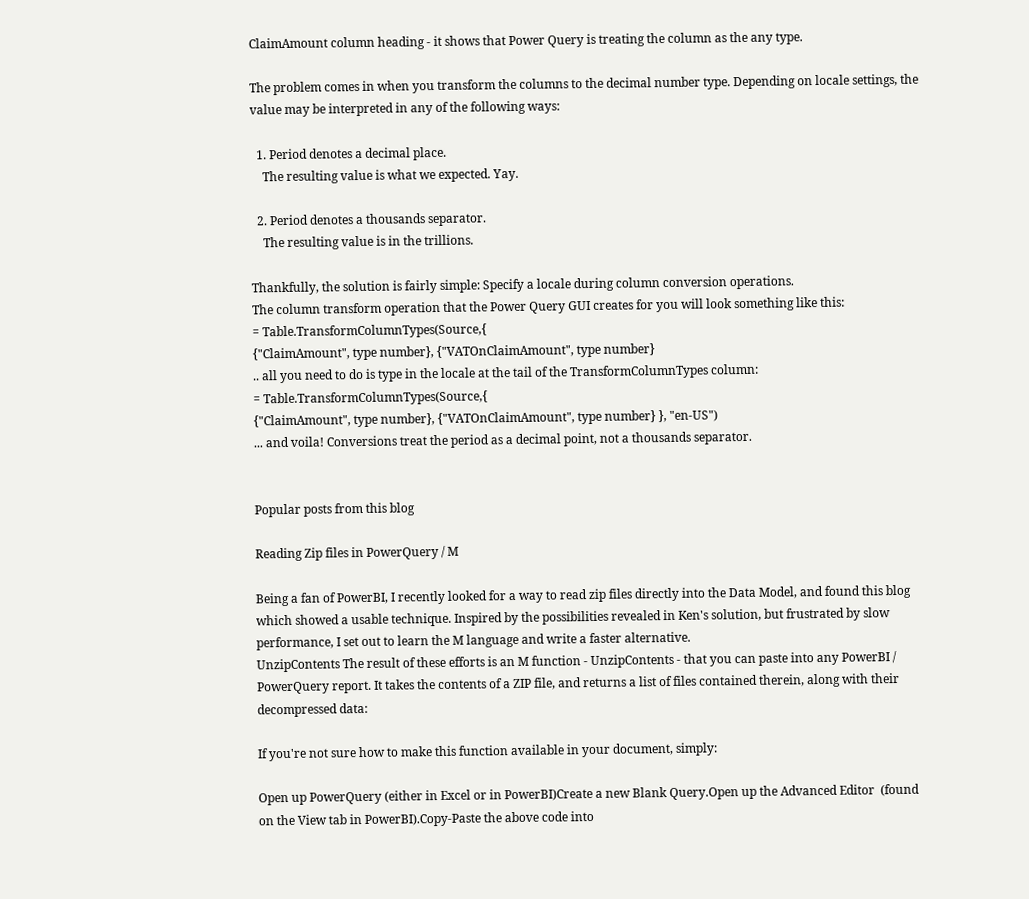ClaimAmount column heading - it shows that Power Query is treating the column as the any type.

The problem comes in when you transform the columns to the decimal number type. Depending on locale settings, the value may be interpreted in any of the following ways:

  1. Period denotes a decimal place.
    The resulting value is what we expected. Yay.

  2. Period denotes a thousands separator.
    The resulting value is in the trillions.

Thankfully, the solution is fairly simple: Specify a locale during column conversion operations.
The column transform operation that the Power Query GUI creates for you will look something like this:
= Table.TransformColumnTypes(Source,{
{"ClaimAmount", type number}, {"VATOnClaimAmount", type number}
.. all you need to do is type in the locale at the tail of the TransformColumnTypes column:
= Table.TransformColumnTypes(Source,{
{"ClaimAmount", type number}, {"VATOnClaimAmount", type number} }, "en-US")
... and voila! Conversions treat the period as a decimal point, not a thousands separator.


Popular posts from this blog

Reading Zip files in PowerQuery / M

Being a fan of PowerBI, I recently looked for a way to read zip files directly into the Data Model, and found this blog which showed a usable technique. Inspired by the possibilities revealed in Ken's solution, but frustrated by slow performance, I set out to learn the M language and write a faster alternative.
UnzipContents The result of these efforts is an M function - UnzipContents - that you can paste into any PowerBI / PowerQuery report. It takes the contents of a ZIP file, and returns a list of files contained therein, along with their decompressed data:

If you're not sure how to make this function available in your document, simply:

Open up PowerQuery (either in Excel or in PowerBI)Create a new Blank Query.Open up the Advanced Editor  (found on the View tab in PowerBI).Copy-Paste the above code into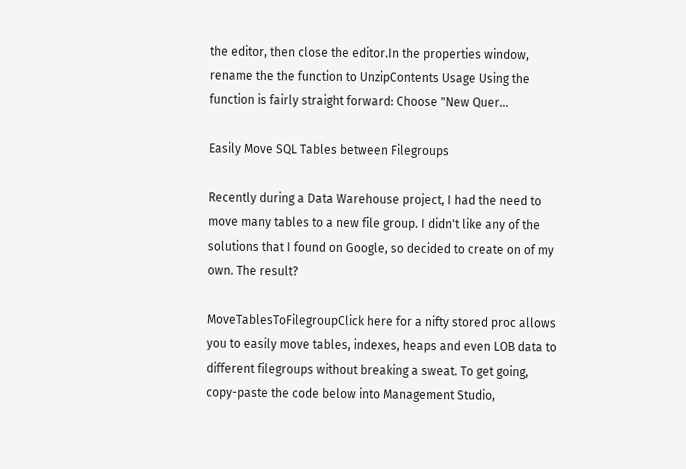the editor, then close the editor.In the properties window, rename the the function to UnzipContents Usage Using the function is fairly straight forward: Choose "New Quer…

Easily Move SQL Tables between Filegroups

Recently during a Data Warehouse project, I had the need to move many tables to a new file group. I didn't like any of the solutions that I found on Google, so decided to create on of my own. The result?

MoveTablesToFilegroupClick here for a nifty stored proc allows you to easily move tables, indexes, heaps and even LOB data to different filegroups without breaking a sweat. To get going, copy-paste the code below into Management Studio,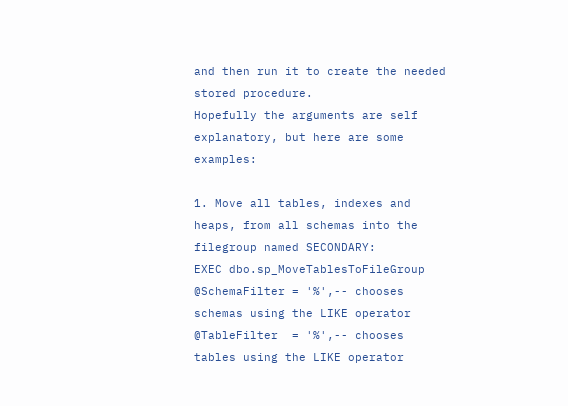and then run it to create the needed stored procedure.
Hopefully the arguments are self explanatory, but here are some examples:

1. Move all tables, indexes and heaps, from all schemas into the filegroup named SECONDARY:
EXEC dbo.sp_MoveTablesToFileGroup
@SchemaFilter = '%',-- chooses schemas using the LIKE operator
@TableFilter  = '%',-- chooses tables using the LIKE operator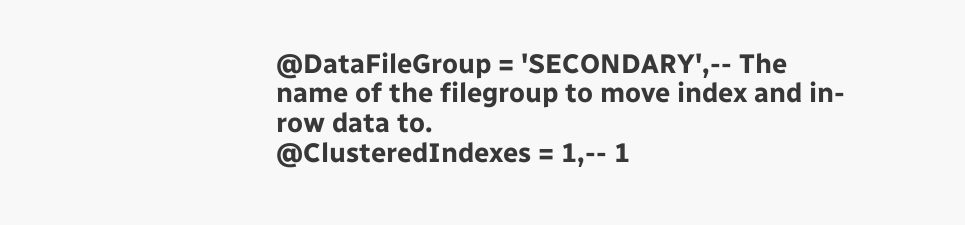@DataFileGroup = 'SECONDARY',-- The name of the filegroup to move index and in-row data to.
@ClusteredIndexes = 1,-- 1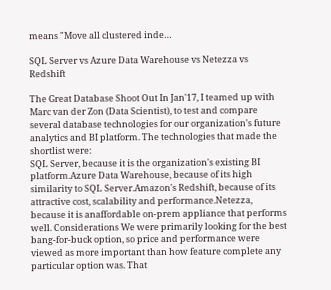means "Move all clustered inde…

SQL Server vs Azure Data Warehouse vs Netezza vs Redshift

The Great Database Shoot Out In Jan'17, I teamed up with Marc van der Zon (Data Scientist), to test and compare several database technologies for our organization's future analytics and BI platform. The technologies that made the shortlist were:
SQL Server, because it is the organization's existing BI platform.Azure Data Warehouse, because of its high similarity to SQL Server.Amazon's Redshift, because of its attractive cost, scalability and performance.Netezza, because it is anaffordable on-prem appliance that performs well. Considerations We were primarily looking for the best bang-for-buck option, so price and performance were viewed as more important than how feature complete any particular option was. That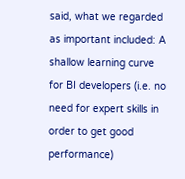said, what we regarded as important included: A shallow learning curve for BI developers (i.e. no need for expert skills in order to get good performance)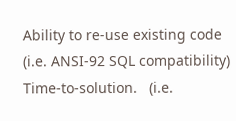Ability to re-use existing code  (i.e. ANSI-92 SQL compatibility)
Time-to-solution.   (i.e.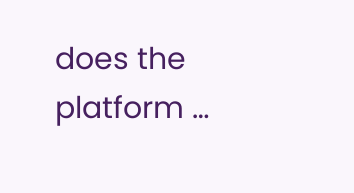does the platform …